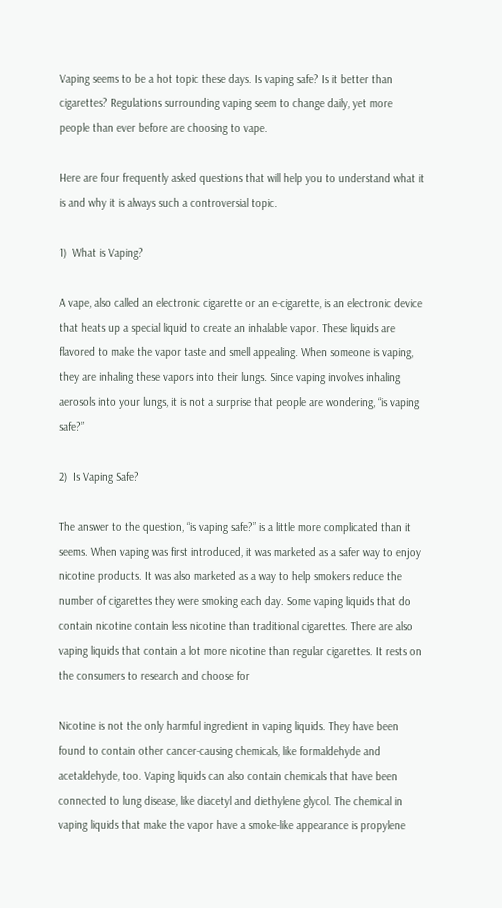Vaping seems to be a hot topic these days. Is vaping safe? Is it better than cigarettes? Regulations surrounding vaping seem to change daily, yet more people than ever before are choosing to vape.

Here are four frequently asked questions that will help you to understand what it is and why it is always such a controversial topic.

1)  What is Vaping?

A vape, also called an electronic cigarette or an e-cigarette, is an electronic device that heats up a special liquid to create an inhalable vapor. These liquids are flavored to make the vapor taste and smell appealing. When someone is vaping, they are inhaling these vapors into their lungs. Since vaping involves inhaling aerosols into your lungs, it is not a surprise that people are wondering, “is vaping safe?”

2)  Is Vaping Safe?

The answer to the question, “is vaping safe?” is a little more complicated than it seems. When vaping was first introduced, it was marketed as a safer way to enjoy nicotine products. It was also marketed as a way to help smokers reduce the number of cigarettes they were smoking each day. Some vaping liquids that do contain nicotine contain less nicotine than traditional cigarettes. There are also vaping liquids that contain a lot more nicotine than regular cigarettes. It rests on the consumers to research and choose for

Nicotine is not the only harmful ingredient in vaping liquids. They have been found to contain other cancer-causing chemicals, like formaldehyde and acetaldehyde, too. Vaping liquids can also contain chemicals that have been connected to lung disease, like diacetyl and diethylene glycol. The chemical in vaping liquids that make the vapor have a smoke-like appearance is propylene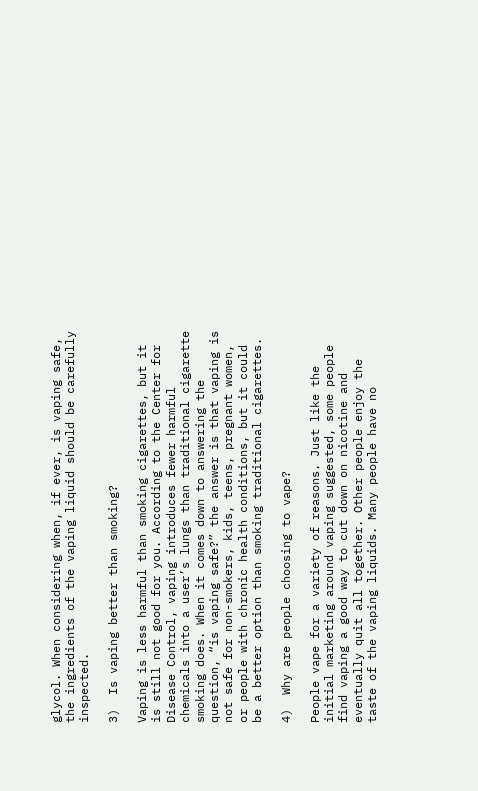glycol. When considering when, if ever, is vaping safe, the ingredients of the vaping liquid should be carefully inspected.

3)  Is vaping better than smoking?

Vaping is less harmful than smoking cigarettes, but it is still not good for you. According to the Center for Disease Control, vaping introduces fewer harmful chemicals into a user’s lungs than traditional cigarette smoking does. When it comes down to answering the question, “is vaping safe?” the answer is that vaping is not safe for non-smokers, kids, teens, pregnant women, or people with chronic health conditions, but it could be a better option than smoking traditional cigarettes.

4)  Why are people choosing to vape?

People vape for a variety of reasons. Just like the initial marketing around vaping suggested, some people find vaping a good way to cut down on nicotine and eventually quit all together. Other people enjoy the taste of the vaping liquids. Many people have no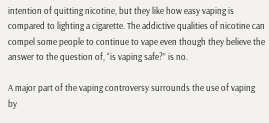intention of quitting nicotine, but they like how easy vaping is compared to lighting a cigarette. The addictive qualities of nicotine can compel some people to continue to vape even though they believe the answer to the question of, “is vaping safe?” is no.

A major part of the vaping controversy surrounds the use of vaping by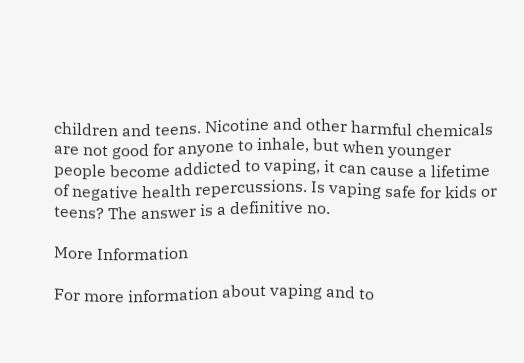children and teens. Nicotine and other harmful chemicals are not good for anyone to inhale, but when younger people become addicted to vaping, it can cause a lifetime of negative health repercussions. Is vaping safe for kids or teens? The answer is a definitive no.

More Information

For more information about vaping and to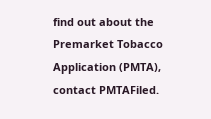find out about the Premarket Tobacco Application (PMTA), contact PMTAFiled.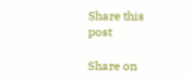Share this post

Share on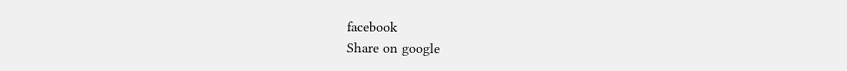facebook
Share on google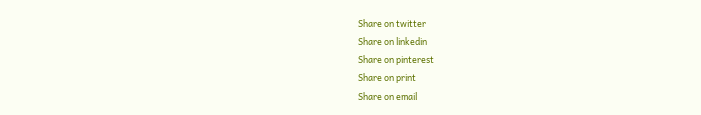Share on twitter
Share on linkedin
Share on pinterest
Share on print
Share on email